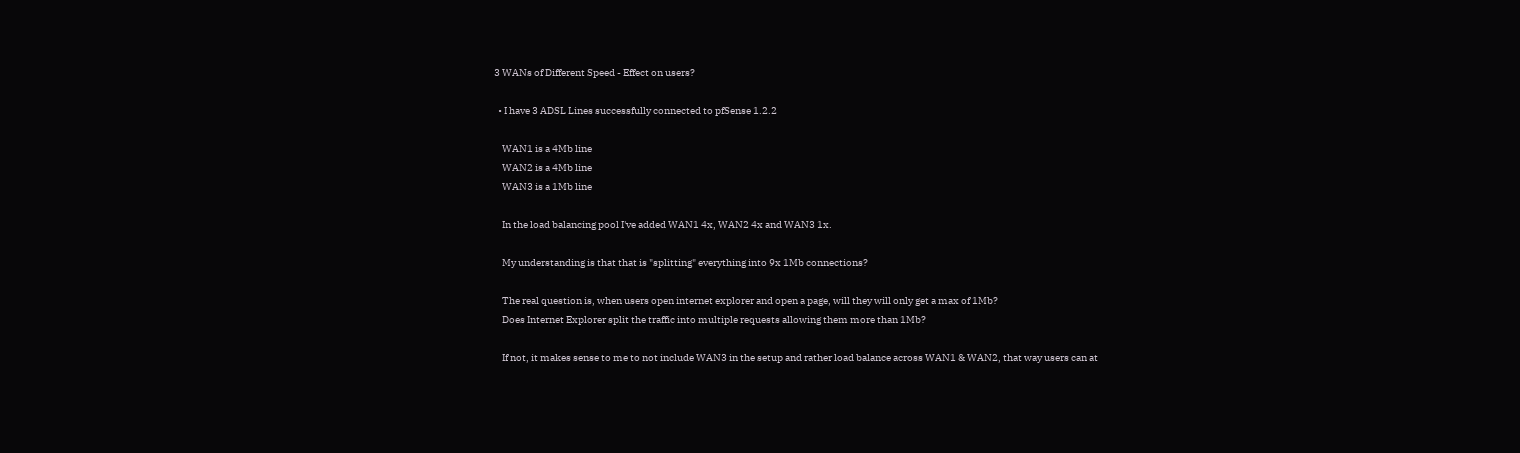3 WANs of Different Speed - Effect on users?

  • I have 3 ADSL Lines successfully connected to pfSense 1.2.2

    WAN1 is a 4Mb line
    WAN2 is a 4Mb line
    WAN3 is a 1Mb line

    In the load balancing pool I've added WAN1 4x, WAN2 4x and WAN3 1x.

    My understanding is that that is "splitting" everything into 9x 1Mb connections?

    The real question is, when users open internet explorer and open a page, will they will only get a max of 1Mb?
    Does Internet Explorer split the traffic into multiple requests allowing them more than 1Mb?

    If not, it makes sense to me to not include WAN3 in the setup and rather load balance across WAN1 & WAN2, that way users can at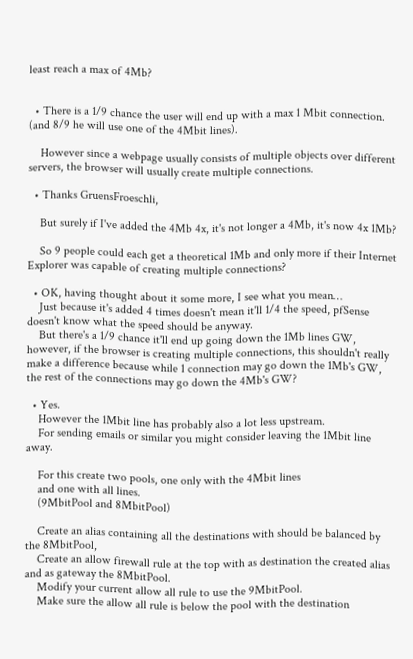least reach a max of 4Mb?


  • There is a 1/9 chance the user will end up with a max 1 Mbit connection. (and 8/9 he will use one of the 4Mbit lines).

    However since a webpage usually consists of multiple objects over different servers, the browser will usually create multiple connections.

  • Thanks GruensFroeschli,

    But surely if I've added the 4Mb 4x, it's not longer a 4Mb, it's now 4x 1Mb?

    So 9 people could each get a theoretical 1Mb and only more if their Internet Explorer was capable of creating multiple connections?

  • OK, having thought about it some more, I see what you mean…
    Just because it's added 4 times doesn't mean it'll 1/4 the speed, pfSense doesn't know what the speed should be anyway.
    But there's a 1/9 chance it'll end up going down the 1Mb lines GW, however, if the browser is creating multiple connections, this shouldn't really make a difference because while 1 connection may go down the 1Mb's GW, the rest of the connections may go down the 4Mb's GW?

  • Yes.
    However the 1Mbit line has probably also a lot less upstream.
    For sending emails or similar you might consider leaving the 1Mbit line away.

    For this create two pools, one only with the 4Mbit lines
    and one with all lines.
    (9MbitPool and 8MbitPool)

    Create an alias containing all the destinations with should be balanced by the 8MbitPool,
    Create an allow firewall rule at the top with as destination the created alias and as gateway the 8MbitPool.
    Modify your current allow all rule to use the 9MbitPool.
    Make sure the allow all rule is below the pool with the destination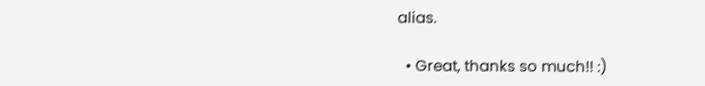alias.

  • Great, thanks so much!! :)